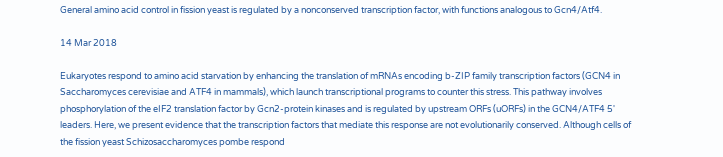General amino acid control in fission yeast is regulated by a nonconserved transcription factor, with functions analogous to Gcn4/Atf4.

14 Mar 2018

Eukaryotes respond to amino acid starvation by enhancing the translation of mRNAs encoding b-ZIP family transcription factors (GCN4 in Saccharomyces cerevisiae and ATF4 in mammals), which launch transcriptional programs to counter this stress. This pathway involves phosphorylation of the eIF2 translation factor by Gcn2-protein kinases and is regulated by upstream ORFs (uORFs) in the GCN4/ATF4 5' leaders. Here, we present evidence that the transcription factors that mediate this response are not evolutionarily conserved. Although cells of the fission yeast Schizosaccharomyces pombe respond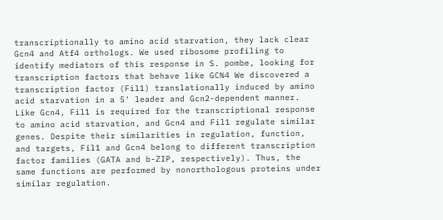transcriptionally to amino acid starvation, they lack clear Gcn4 and Atf4 orthologs. We used ribosome profiling to identify mediators of this response in S. pombe, looking for transcription factors that behave like GCN4 We discovered a transcription factor (Fil1) translationally induced by amino acid starvation in a 5' leader and Gcn2-dependent manner. Like Gcn4, Fil1 is required for the transcriptional response to amino acid starvation, and Gcn4 and Fil1 regulate similar genes. Despite their similarities in regulation, function, and targets, Fil1 and Gcn4 belong to different transcription factor families (GATA and b-ZIP, respectively). Thus, the same functions are performed by nonorthologous proteins under similar regulation.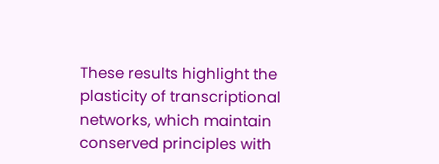These results highlight the plasticity of transcriptional networks, which maintain conserved principles with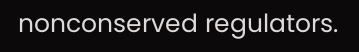nonconserved regulators.